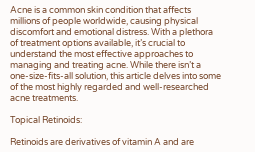Acne is a common skin condition that affects millions of people worldwide, causing physical discomfort and emotional distress. With a plethora of treatment options available, it’s crucial to understand the most effective approaches to managing and treating acne. While there isn’t a one-size-fits-all solution, this article delves into some of the most highly regarded and well-researched acne treatments.

Topical Retinoids:

Retinoids are derivatives of vitamin A and are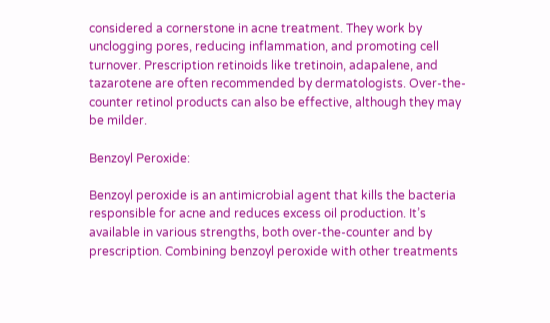considered a cornerstone in acne treatment. They work by unclogging pores, reducing inflammation, and promoting cell turnover. Prescription retinoids like tretinoin, adapalene, and tazarotene are often recommended by dermatologists. Over-the-counter retinol products can also be effective, although they may be milder.

Benzoyl Peroxide:

Benzoyl peroxide is an antimicrobial agent that kills the bacteria responsible for acne and reduces excess oil production. It’s available in various strengths, both over-the-counter and by prescription. Combining benzoyl peroxide with other treatments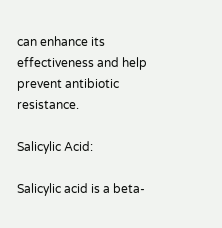can enhance its effectiveness and help prevent antibiotic resistance.

Salicylic Acid:

Salicylic acid is a beta-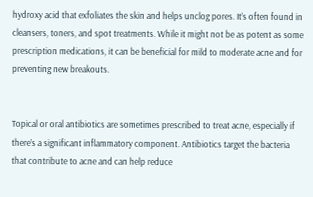hydroxy acid that exfoliates the skin and helps unclog pores. It’s often found in cleansers, toners, and spot treatments. While it might not be as potent as some prescription medications, it can be beneficial for mild to moderate acne and for preventing new breakouts.


Topical or oral antibiotics are sometimes prescribed to treat acne, especially if there’s a significant inflammatory component. Antibiotics target the bacteria that contribute to acne and can help reduce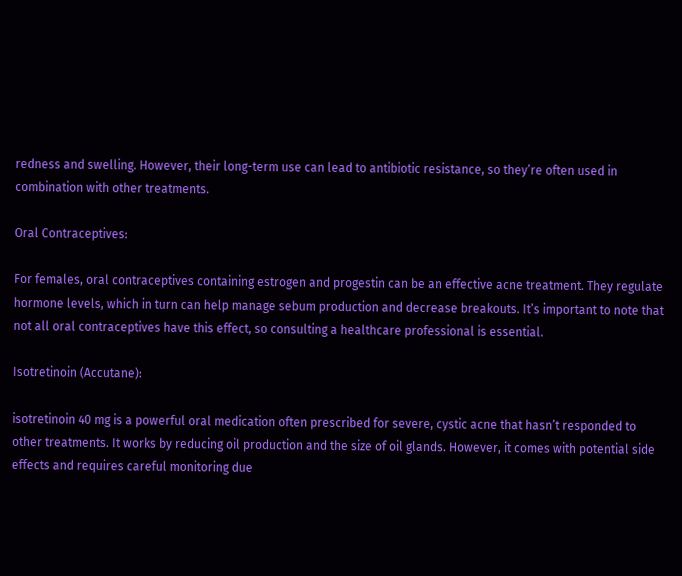redness and swelling. However, their long-term use can lead to antibiotic resistance, so they’re often used in combination with other treatments.

Oral Contraceptives:

For females, oral contraceptives containing estrogen and progestin can be an effective acne treatment. They regulate hormone levels, which in turn can help manage sebum production and decrease breakouts. It’s important to note that not all oral contraceptives have this effect, so consulting a healthcare professional is essential.

Isotretinoin (Accutane):

isotretinoin 40 mg is a powerful oral medication often prescribed for severe, cystic acne that hasn’t responded to other treatments. It works by reducing oil production and the size of oil glands. However, it comes with potential side effects and requires careful monitoring due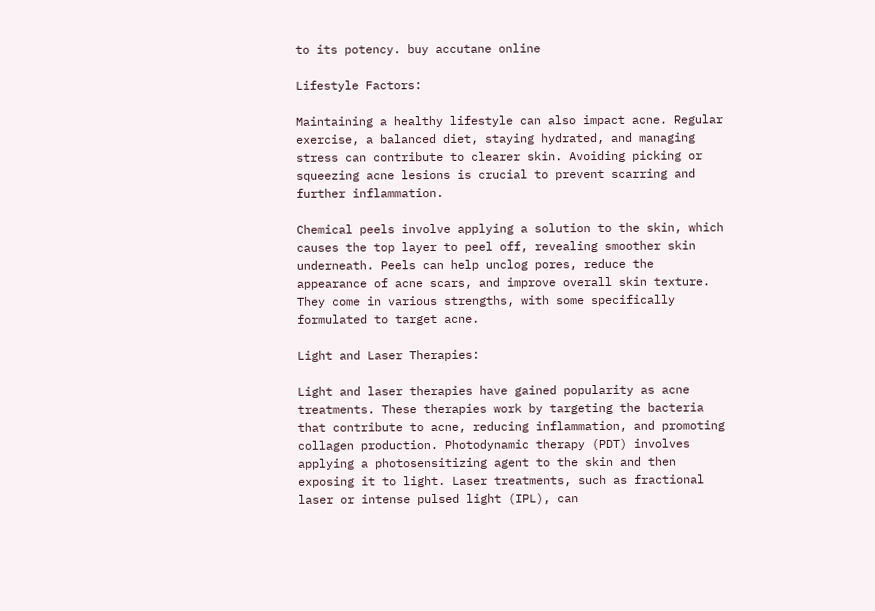to its potency. buy accutane online

Lifestyle Factors:

Maintaining a healthy lifestyle can also impact acne. Regular exercise, a balanced diet, staying hydrated, and managing stress can contribute to clearer skin. Avoiding picking or squeezing acne lesions is crucial to prevent scarring and further inflammation.

Chemical peels involve applying a solution to the skin, which causes the top layer to peel off, revealing smoother skin underneath. Peels can help unclog pores, reduce the appearance of acne scars, and improve overall skin texture. They come in various strengths, with some specifically formulated to target acne.

Light and Laser Therapies:

Light and laser therapies have gained popularity as acne treatments. These therapies work by targeting the bacteria that contribute to acne, reducing inflammation, and promoting collagen production. Photodynamic therapy (PDT) involves applying a photosensitizing agent to the skin and then exposing it to light. Laser treatments, such as fractional laser or intense pulsed light (IPL), can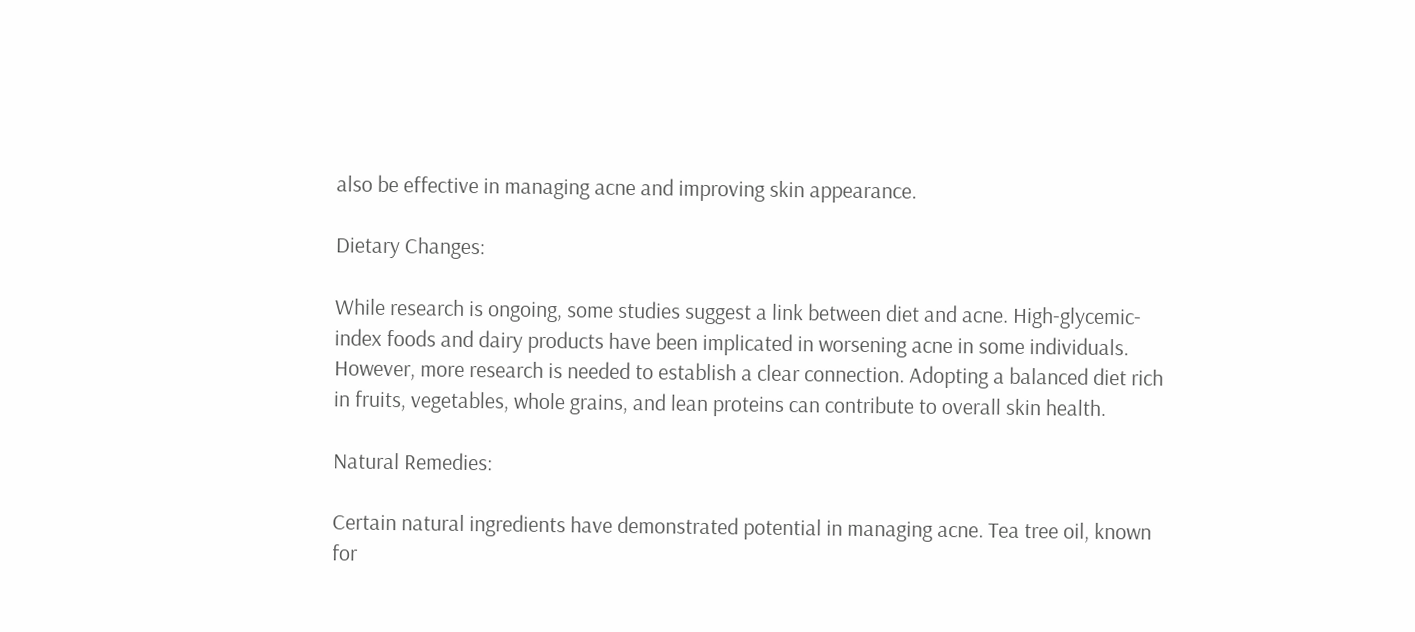also be effective in managing acne and improving skin appearance.

Dietary Changes:

While research is ongoing, some studies suggest a link between diet and acne. High-glycemic-index foods and dairy products have been implicated in worsening acne in some individuals. However, more research is needed to establish a clear connection. Adopting a balanced diet rich in fruits, vegetables, whole grains, and lean proteins can contribute to overall skin health.

Natural Remedies:

Certain natural ingredients have demonstrated potential in managing acne. Tea tree oil, known for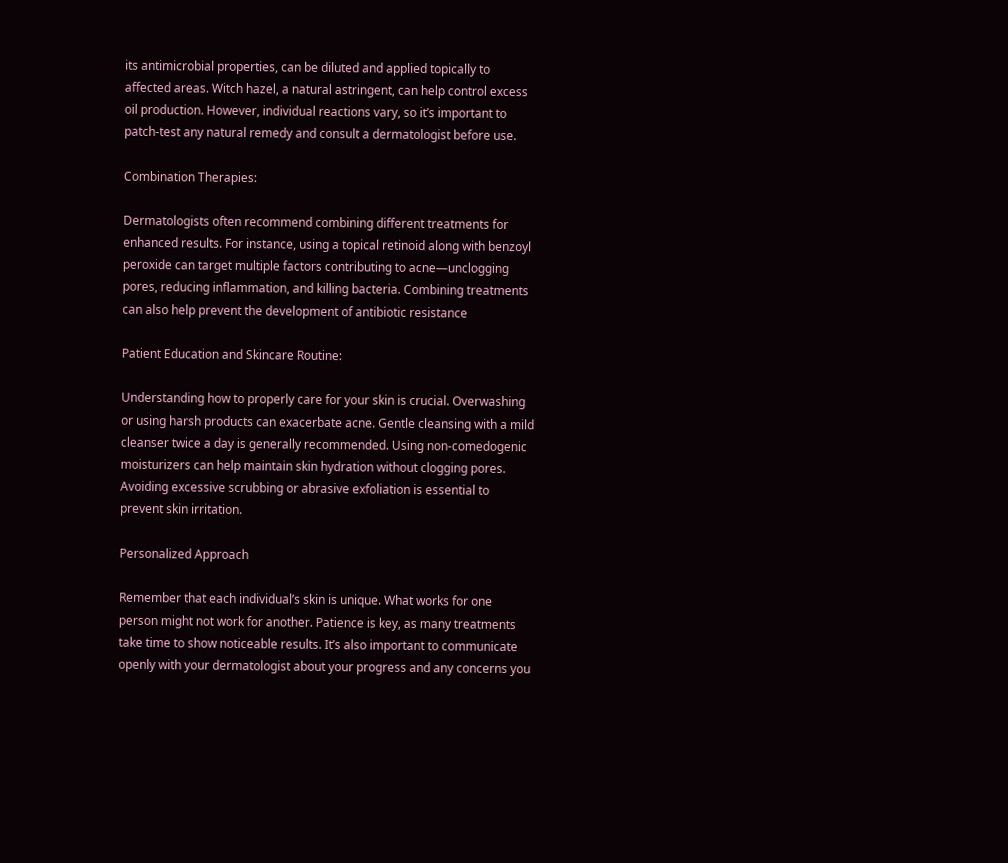its antimicrobial properties, can be diluted and applied topically to affected areas. Witch hazel, a natural astringent, can help control excess oil production. However, individual reactions vary, so it’s important to patch-test any natural remedy and consult a dermatologist before use.

Combination Therapies:

Dermatologists often recommend combining different treatments for enhanced results. For instance, using a topical retinoid along with benzoyl peroxide can target multiple factors contributing to acne—unclogging pores, reducing inflammation, and killing bacteria. Combining treatments can also help prevent the development of antibiotic resistance

Patient Education and Skincare Routine:

Understanding how to properly care for your skin is crucial. Overwashing or using harsh products can exacerbate acne. Gentle cleansing with a mild cleanser twice a day is generally recommended. Using non-comedogenic moisturizers can help maintain skin hydration without clogging pores. Avoiding excessive scrubbing or abrasive exfoliation is essential to prevent skin irritation.

Personalized Approach

Remember that each individual’s skin is unique. What works for one person might not work for another. Patience is key, as many treatments take time to show noticeable results. It’s also important to communicate openly with your dermatologist about your progress and any concerns you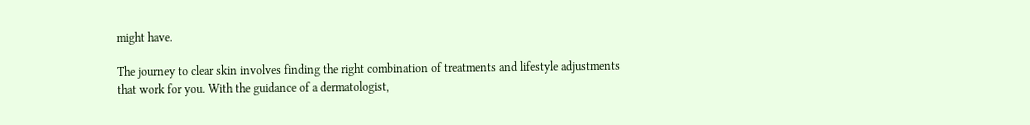might have.

The journey to clear skin involves finding the right combination of treatments and lifestyle adjustments that work for you. With the guidance of a dermatologist,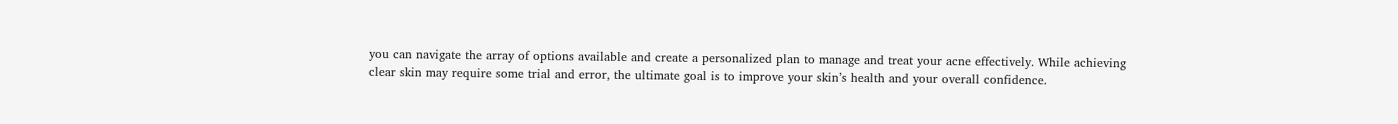you can navigate the array of options available and create a personalized plan to manage and treat your acne effectively. While achieving clear skin may require some trial and error, the ultimate goal is to improve your skin’s health and your overall confidence.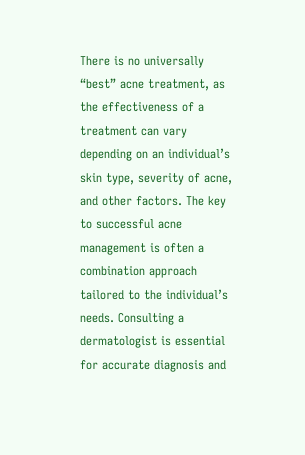There is no universally “best” acne treatment, as the effectiveness of a treatment can vary depending on an individual’s skin type, severity of acne, and other factors. The key to successful acne management is often a combination approach tailored to the individual’s needs. Consulting a dermatologist is essential for accurate diagnosis and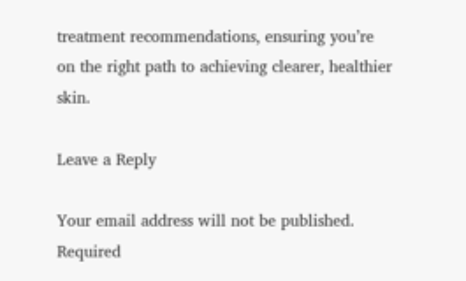treatment recommendations, ensuring you’re on the right path to achieving clearer, healthier skin.

Leave a Reply

Your email address will not be published. Required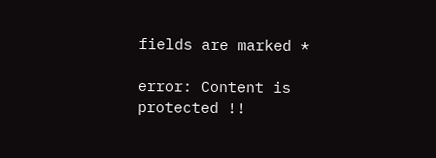fields are marked *

error: Content is protected !!